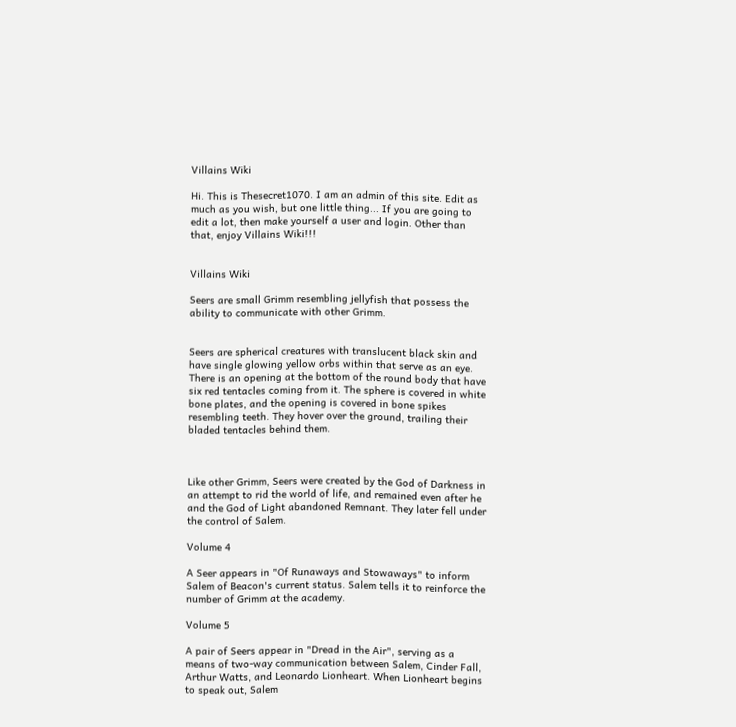Villains Wiki

Hi. This is Thesecret1070. I am an admin of this site. Edit as much as you wish, but one little thing... If you are going to edit a lot, then make yourself a user and login. Other than that, enjoy Villains Wiki!!!


Villains Wiki

Seers are small Grimm resembling jellyfish that possess the ability to communicate with other Grimm.


Seers are spherical creatures with translucent black skin and have single glowing yellow orbs within that serve as an eye. There is an opening at the bottom of the round body that have six red tentacles coming from it. The sphere is covered in white bone plates, and the opening is covered in bone spikes resembling teeth. They hover over the ground, trailing their bladed tentacles behind them.



Like other Grimm, Seers were created by the God of Darkness in an attempt to rid the world of life, and remained even after he and the God of Light abandoned Remnant. They later fell under the control of Salem.

Volume 4

A Seer appears in "Of Runaways and Stowaways" to inform Salem of Beacon's current status. Salem tells it to reinforce the number of Grimm at the academy.

Volume 5

A pair of Seers appear in "Dread in the Air", serving as a means of two-way communication between Salem, Cinder Fall, Arthur Watts, and Leonardo Lionheart. When Lionheart begins to speak out, Salem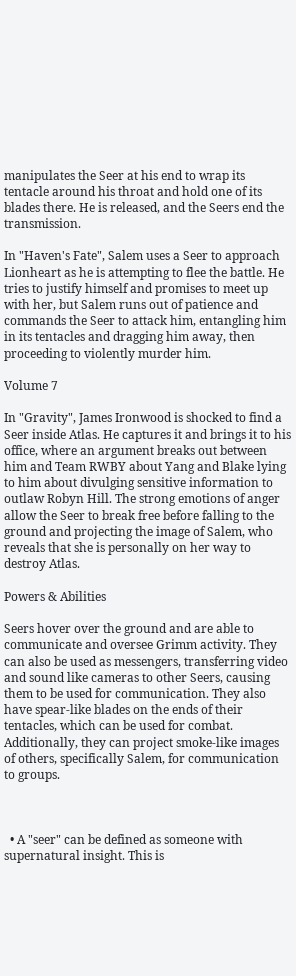manipulates the Seer at his end to wrap its tentacle around his throat and hold one of its blades there. He is released, and the Seers end the transmission.

In "Haven's Fate", Salem uses a Seer to approach Lionheart as he is attempting to flee the battle. He tries to justify himself and promises to meet up with her, but Salem runs out of patience and commands the Seer to attack him, entangling him in its tentacles and dragging him away, then proceeding to violently murder him.

Volume 7

In "Gravity", James Ironwood is shocked to find a Seer inside Atlas. He captures it and brings it to his office, where an argument breaks out between him and Team RWBY about Yang and Blake lying to him about divulging sensitive information to outlaw Robyn Hill. The strong emotions of anger allow the Seer to break free before falling to the ground and projecting the image of Salem, who reveals that she is personally on her way to destroy Atlas.

Powers & Abilities

Seers hover over the ground and are able to communicate and oversee Grimm activity. They can also be used as messengers, transferring video and sound like cameras to other Seers, causing them to be used for communication. They also have spear-like blades on the ends of their tentacles, which can be used for combat. Additionally, they can project smoke-like images of others, specifically Salem, for communication to groups.



  • A "seer" can be defined as someone with supernatural insight. This is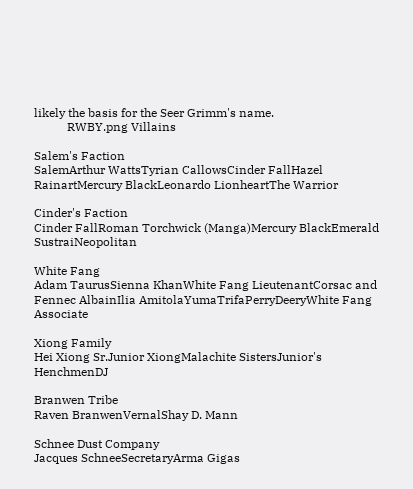likely the basis for the Seer Grimm's name.
           RWBY.png Villains

Salem's Faction
SalemArthur WattsTyrian CallowsCinder FallHazel RainartMercury BlackLeonardo LionheartThe Warrior

Cinder's Faction
Cinder FallRoman Torchwick (Manga)Mercury BlackEmerald SustraiNeopolitan

White Fang
Adam TaurusSienna KhanWhite Fang LieutenantCorsac and Fennec AlbainIlia AmitolaYumaTrifaPerryDeeryWhite Fang Associate

Xiong Family
Hei Xiong Sr.Junior XiongMalachite SistersJunior's HenchmenDJ

Branwen Tribe
Raven BranwenVernalShay D. Mann

Schnee Dust Company
Jacques SchneeSecretaryArma Gigas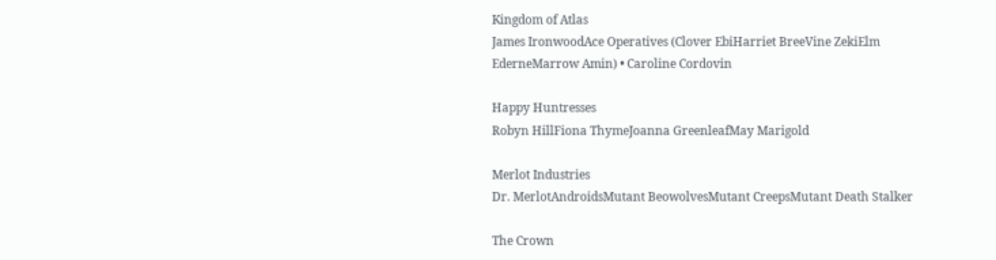Kingdom of Atlas
James IronwoodAce Operatives (Clover EbiHarriet BreeVine ZekiElm EderneMarrow Amin) • Caroline Cordovin

Happy Huntresses
Robyn HillFiona ThymeJoanna GreenleafMay Marigold

Merlot Industries
Dr. MerlotAndroidsMutant BeowolvesMutant CreepsMutant Death Stalker

The Crown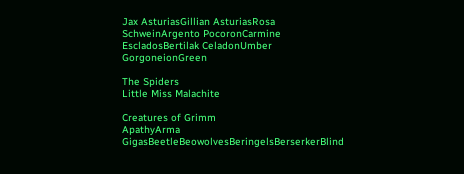Jax AsturiasGillian AsturiasRosa SchweinArgento PocoronCarmine EscladosBertilak CeladonUmber GorgoneionGreen

The Spiders
Little Miss Malachite

Creatures of Grimm
ApathyArma GigasBeetleBeowolvesBeringelsBerserkerBlind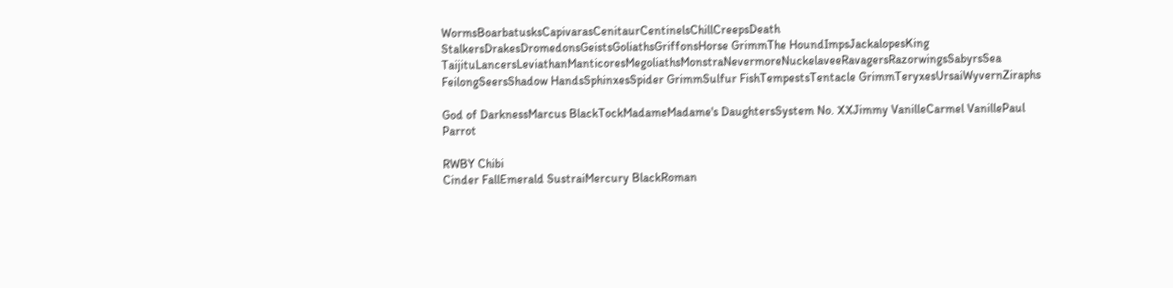WormsBoarbatusksCapivarasCenitaurCentinelsChillCreepsDeath StalkersDrakesDromedonsGeistsGoliathsGriffonsHorse GrimmThe HoundImpsJackalopesKing TaijituLancersLeviathanManticoresMegoliathsMonstraNevermoreNuckelaveeRavagersRazorwingsSabyrsSea FeilongSeersShadow HandsSphinxesSpider GrimmSulfur FishTempestsTentacle GrimmTeryxesUrsaiWyvernZiraphs

God of DarknessMarcus BlackTockMadameMadame's DaughtersSystem No. XXJimmy VanilleCarmel VanillePaul Parrot

RWBY Chibi
Cinder FallEmerald SustraiMercury BlackRoman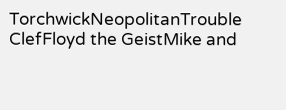TorchwickNeopolitanTrouble ClefFloyd the GeistMike and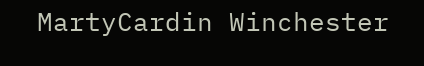MartyCardin Winchester